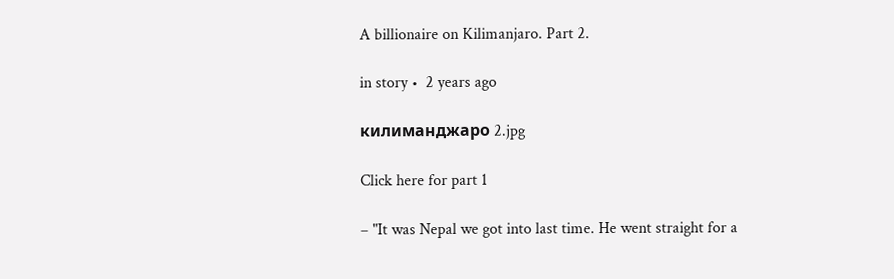A billionaire on Kilimanjaro. Part 2.

in story •  2 years ago

килиманджаро 2.jpg

Click here for part 1

– "It was Nepal we got into last time. He went straight for a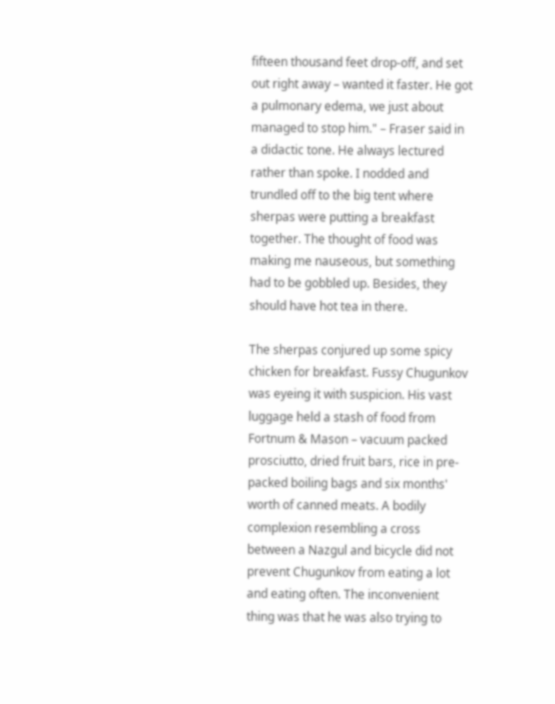fifteen thousand feet drop-off, and set out right away – wanted it faster. He got a pulmonary edema, we just about managed to stop him." – Fraser said in a didactic tone. He always lectured rather than spoke. I nodded and trundled off to the big tent where sherpas were putting a breakfast together. The thought of food was making me nauseous, but something had to be gobbled up. Besides, they should have hot tea in there.

The sherpas conjured up some spicy chicken for breakfast. Fussy Chugunkov was eyeing it with suspicion. His vast luggage held a stash of food from Fortnum & Mason – vacuum packed prosciutto, dried fruit bars, rice in pre-packed boiling bags and six months' worth of canned meats. A bodily complexion resembling a cross between a Nazgul and bicycle did not prevent Chugunkov from eating a lot and eating often. The inconvenient thing was that he was also trying to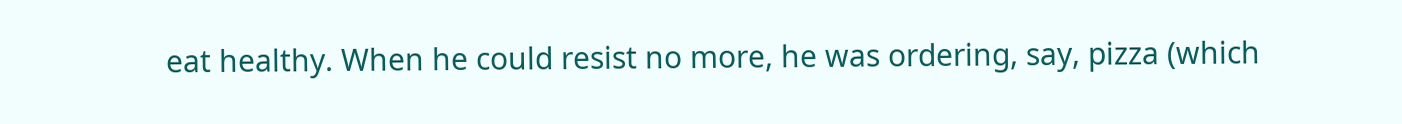eat healthy. When he could resist no more, he was ordering, say, pizza (which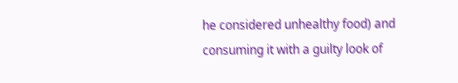he considered unhealthy food) and consuming it with a guilty look of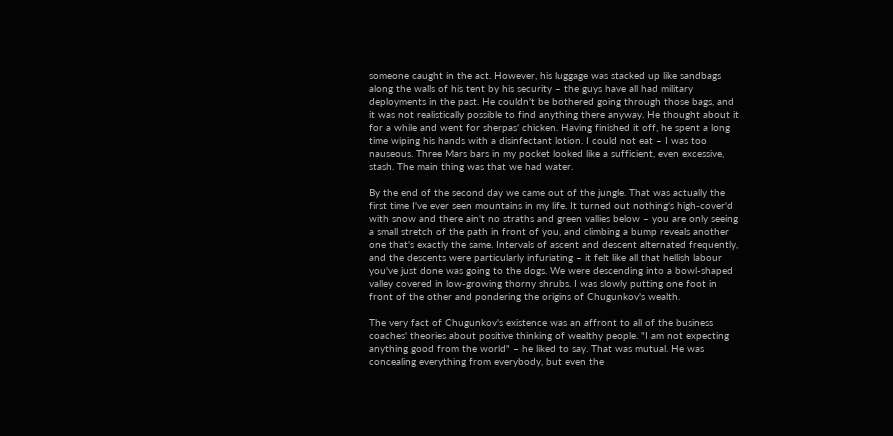someone caught in the act. However, his luggage was stacked up like sandbags along the walls of his tent by his security – the guys have all had military deployments in the past. He couldn't be bothered going through those bags, and it was not realistically possible to find anything there anyway. He thought about it for a while and went for sherpas' chicken. Having finished it off, he spent a long time wiping his hands with a disinfectant lotion. I could not eat – I was too nauseous. Three Mars bars in my pocket looked like a sufficient, even excessive, stash. The main thing was that we had water.

By the end of the second day we came out of the jungle. That was actually the first time I've ever seen mountains in my life. It turned out nothing's high-cover'd with snow and there ain't no straths and green vallies below – you are only seeing a small stretch of the path in front of you, and climbing a bump reveals another one that's exactly the same. Intervals of ascent and descent alternated frequently, and the descents were particularly infuriating – it felt like all that hellish labour you've just done was going to the dogs. We were descending into a bowl-shaped valley covered in low-growing thorny shrubs. I was slowly putting one foot in front of the other and pondering the origins of Chugunkov's wealth.

The very fact of Chugunkov's existence was an affront to all of the business coaches' theories about positive thinking of wealthy people. "I am not expecting anything good from the world" – he liked to say. That was mutual. He was concealing everything from everybody, but even the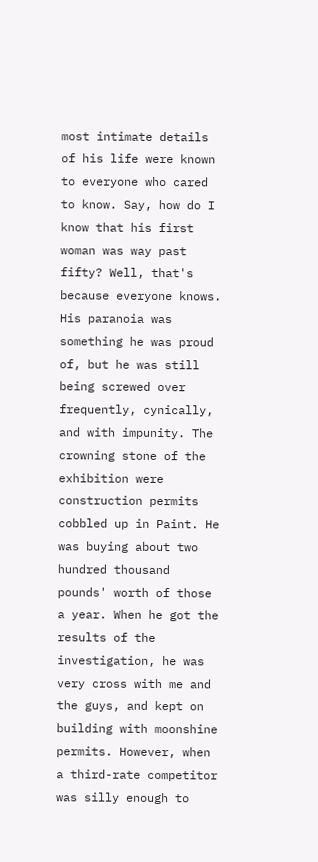most intimate details of his life were known to everyone who cared to know. Say, how do I know that his first woman was way past fifty? Well, that's because everyone knows. His paranoia was something he was proud of, but he was still being screwed over frequently, cynically, and with impunity. The crowning stone of the exhibition were construction permits cobbled up in Paint. He was buying about two hundred thousand pounds' worth of those a year. When he got the results of the investigation, he was very cross with me and the guys, and kept on building with moonshine permits. However, when a third-rate competitor was silly enough to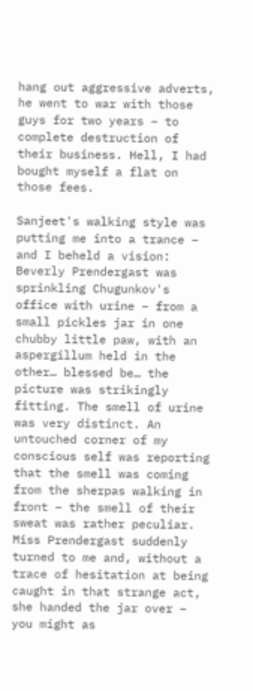hang out aggressive adverts, he went to war with those guys for two years – to complete destruction of their business. Hell, I had bought myself a flat on those fees.

Sanjeet's walking style was putting me into a trance – and I beheld a vision: Beverly Prendergast was sprinkling Chugunkov's office with urine – from a small pickles jar in one chubby little paw, with an aspergillum held in the other… blessed be… the picture was strikingly fitting. The smell of urine was very distinct. An untouched corner of my conscious self was reporting that the smell was coming from the sherpas walking in front – the smell of their sweat was rather peculiar. Miss Prendergast suddenly turned to me and, without a trace of hesitation at being caught in that strange act, she handed the jar over – you might as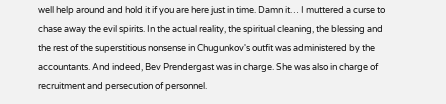well help around and hold it if you are here just in time. Damn it… I muttered a curse to chase away the evil spirits. In the actual reality, the spiritual cleaning, the blessing and the rest of the superstitious nonsense in Chugunkov's outfit was administered by the accountants. And indeed, Bev Prendergast was in charge. She was also in charge of recruitment and persecution of personnel.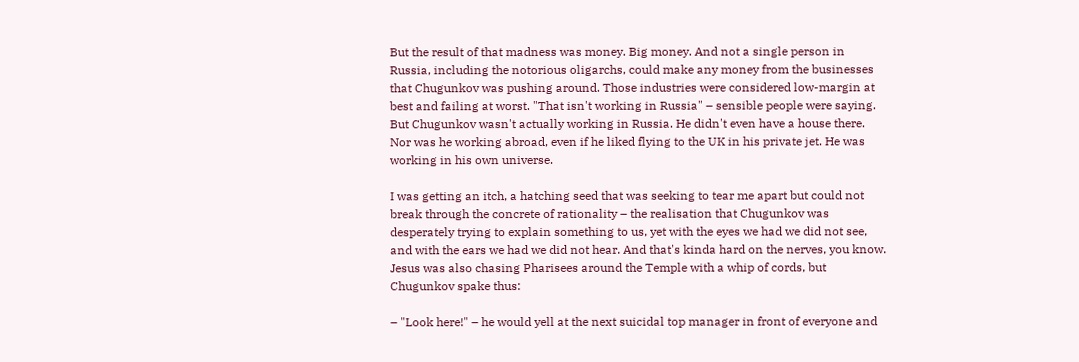But the result of that madness was money. Big money. And not a single person in Russia, including the notorious oligarchs, could make any money from the businesses that Chugunkov was pushing around. Those industries were considered low-margin at best and failing at worst. "That isn't working in Russia" – sensible people were saying. But Chugunkov wasn't actually working in Russia. He didn't even have a house there. Nor was he working abroad, even if he liked flying to the UK in his private jet. He was working in his own universe.

I was getting an itch, a hatching seed that was seeking to tear me apart but could not break through the concrete of rationality – the realisation that Chugunkov was desperately trying to explain something to us, yet with the eyes we had we did not see, and with the ears we had we did not hear. And that's kinda hard on the nerves, you know. Jesus was also chasing Pharisees around the Temple with a whip of cords, but Chugunkov spake thus:

– "Look here!" – he would yell at the next suicidal top manager in front of everyone and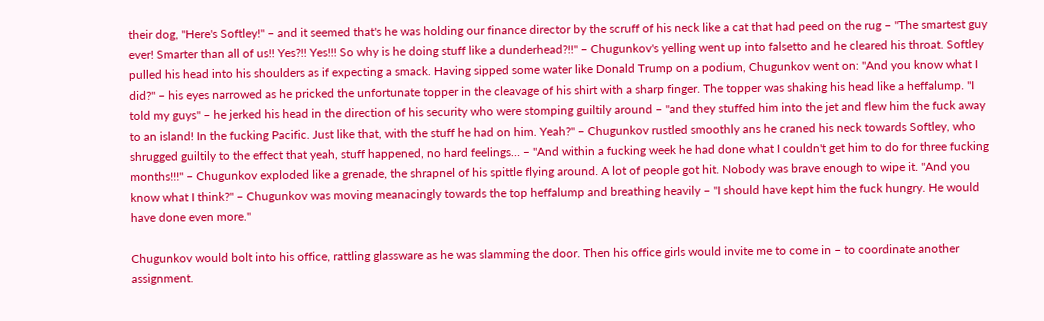their dog, "Here's Softley!" – and it seemed that's he was holding our finance director by the scruff of his neck like a cat that had peed on the rug – "The smartest guy ever! Smarter than all of us!! Yes?!! Yes!!! So why is he doing stuff like a dunderhead?!!" – Chugunkov's yelling went up into falsetto and he cleared his throat. Softley pulled his head into his shoulders as if expecting a smack. Having sipped some water like Donald Trump on a podium, Chugunkov went on: "And you know what I did?" – his eyes narrowed as he pricked the unfortunate topper in the cleavage of his shirt with a sharp finger. The topper was shaking his head like a heffalump. "I told my guys" – he jerked his head in the direction of his security who were stomping guiltily around – "and they stuffed him into the jet and flew him the fuck away to an island! In the fucking Pacific. Just like that, with the stuff he had on him. Yeah?" – Chugunkov rustled smoothly ans he craned his neck towards Softley, who shrugged guiltily to the effect that yeah, stuff happened, no hard feelings… – "And within a fucking week he had done what I couldn't get him to do for three fucking months!!!" – Chugunkov exploded like a grenade, the shrapnel of his spittle flying around. A lot of people got hit. Nobody was brave enough to wipe it. "And you know what I think?" – Chugunkov was moving meanacingly towards the top heffalump and breathing heavily – "I should have kept him the fuck hungry. He would have done even more."

Chugunkov would bolt into his office, rattling glassware as he was slamming the door. Then his office girls would invite me to come in – to coordinate another assignment.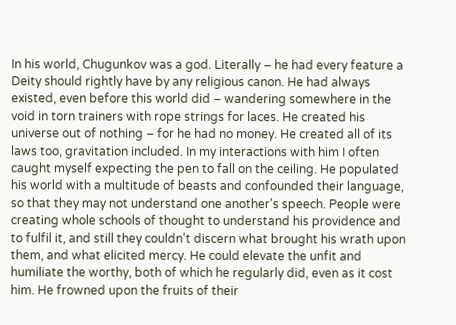In his world, Chugunkov was a god. Literally – he had every feature a Deity should rightly have by any religious canon. He had always existed, even before this world did – wandering somewhere in the void in torn trainers with rope strings for laces. He created his universe out of nothing – for he had no money. He created all of its laws too, gravitation included. In my interactions with him I often caught myself expecting the pen to fall on the ceiling. He populated his world with a multitude of beasts and confounded their language, so that they may not understand one another's speech. People were creating whole schools of thought to understand his providence and to fulfil it, and still they couldn't discern what brought his wrath upon them, and what elicited mercy. He could elevate the unfit and humiliate the worthy, both of which he regularly did, even as it cost him. He frowned upon the fruits of their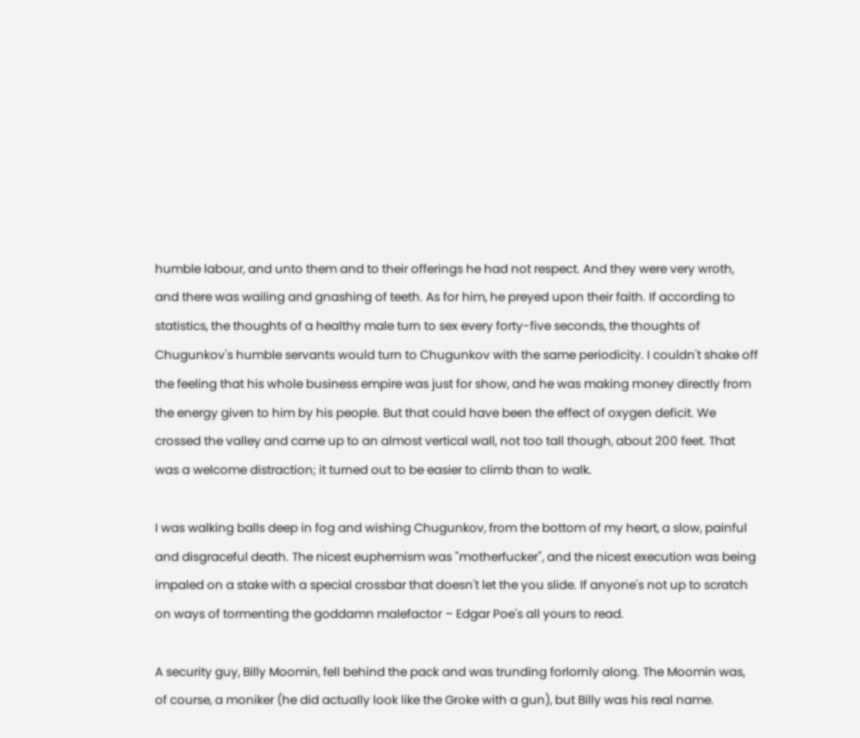humble labour, and unto them and to their offerings he had not respect. And they were very wroth, and there was wailing and gnashing of teeth. As for him, he preyed upon their faith. If according to statistics, the thoughts of a healthy male turn to sex every forty-five seconds, the thoughts of Chugunkov's humble servants would turn to Chugunkov with the same periodicity. I couldn't shake off the feeling that his whole business empire was just for show, and he was making money directly from the energy given to him by his people. But that could have been the effect of oxygen deficit. We crossed the valley and came up to an almost vertical wall, not too tall though, about 200 feet. That was a welcome distraction; it turned out to be easier to climb than to walk.

I was walking balls deep in fog and wishing Chugunkov, from the bottom of my heart, a slow, painful and disgraceful death. The nicest euphemism was "motherfucker", and the nicest execution was being impaled on a stake with a special crossbar that doesn't let the you slide. If anyone's not up to scratch on ways of tormenting the goddamn malefactor – Edgar Poe's all yours to read.

A security guy, Billy Moomin, fell behind the pack and was trunding forlornly along. The Moomin was, of course, a moniker (he did actually look like the Groke with a gun), but Billy was his real name.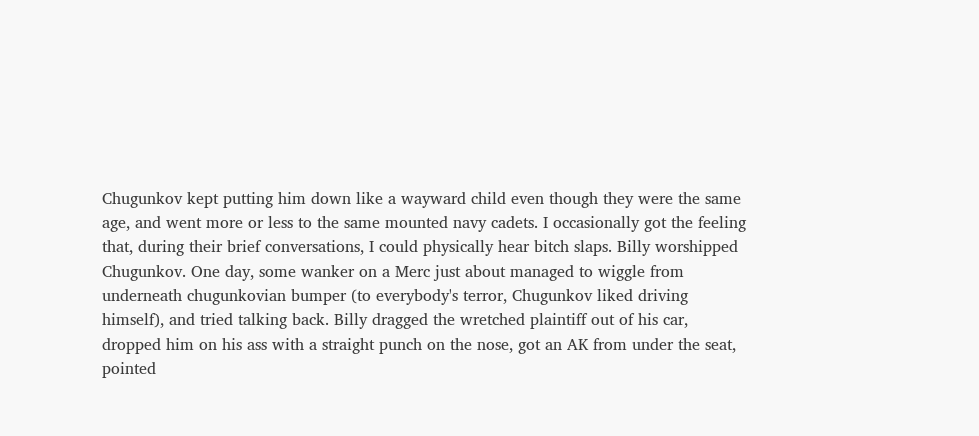Chugunkov kept putting him down like a wayward child even though they were the same age, and went more or less to the same mounted navy cadets. I occasionally got the feeling that, during their brief conversations, I could physically hear bitch slaps. Billy worshipped Chugunkov. One day, some wanker on a Merc just about managed to wiggle from underneath chugunkovian bumper (to everybody's terror, Chugunkov liked driving himself), and tried talking back. Billy dragged the wretched plaintiff out of his car, dropped him on his ass with a straight punch on the nose, got an AK from under the seat, pointed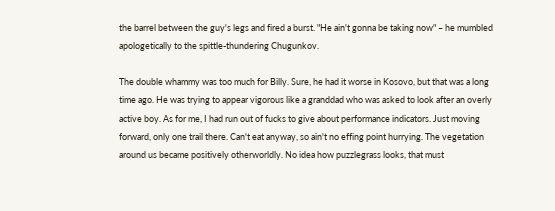the barrel between the guy's legs and fired a burst. "He ain't gonna be taking now" – he mumbled apologetically to the spittle-thundering Chugunkov.

The double whammy was too much for Billy. Sure, he had it worse in Kosovo, but that was a long time ago. He was trying to appear vigorous like a granddad who was asked to look after an overly active boy. As for me, I had run out of fucks to give about performance indicators. Just moving forward, only one trail there. Can't eat anyway, so ain't no effing point hurrying. The vegetation around us became positively otherworldly. No idea how puzzlegrass looks, that must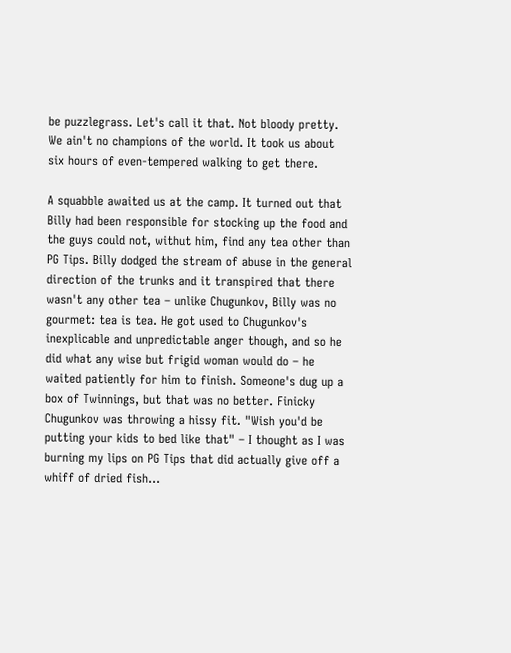be puzzlegrass. Let's call it that. Not bloody pretty. We ain't no champions of the world. It took us about six hours of even-tempered walking to get there.

A squabble awaited us at the camp. It turned out that Billy had been responsible for stocking up the food and the guys could not, withut him, find any tea other than PG Tips. Billy dodged the stream of abuse in the general direction of the trunks and it transpired that there wasn't any other tea – unlike Chugunkov, Billy was no gourmet: tea is tea. He got used to Chugunkov's inexplicable and unpredictable anger though, and so he did what any wise but frigid woman would do – he waited patiently for him to finish. Someone's dug up a box of Twinnings, but that was no better. Finicky Chugunkov was throwing a hissy fit. "Wish you'd be putting your kids to bed like that" – I thought as I was burning my lips on PG Tips that did actually give off a whiff of dried fish...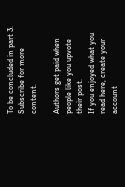To be concluded in part 3. Subscribe for more content.

Authors get paid when people like you upvote their post.
If you enjoyed what you read here, create your account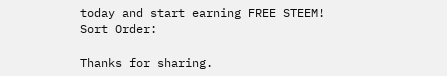today and start earning FREE STEEM!
Sort Order:

Thanks for sharing.